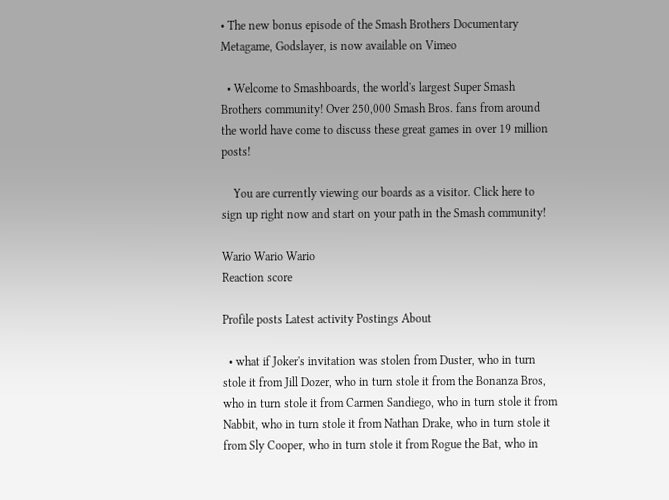• The new bonus episode of the Smash Brothers Documentary Metagame, Godslayer, is now available on Vimeo

  • Welcome to Smashboards, the world's largest Super Smash Brothers community! Over 250,000 Smash Bros. fans from around the world have come to discuss these great games in over 19 million posts!

    You are currently viewing our boards as a visitor. Click here to sign up right now and start on your path in the Smash community!

Wario Wario Wario
Reaction score

Profile posts Latest activity Postings About

  • what if Joker's invitation was stolen from Duster, who in turn stole it from Jill Dozer, who in turn stole it from the Bonanza Bros, who in turn stole it from Carmen Sandiego, who in turn stole it from Nabbit, who in turn stole it from Nathan Drake, who in turn stole it from Sly Cooper, who in turn stole it from Rogue the Bat, who in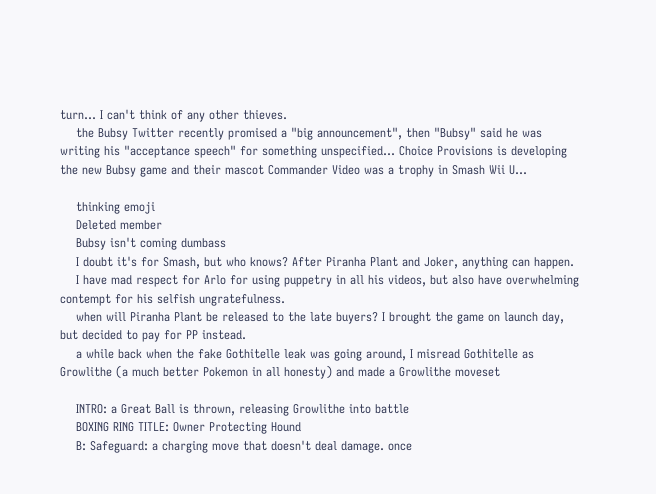turn... I can't think of any other thieves.
    the Bubsy Twitter recently promised a "big announcement", then "Bubsy" said he was writing his "acceptance speech" for something unspecified... Choice Provisions is developing the new Bubsy game and their mascot Commander Video was a trophy in Smash Wii U...

    thinking emoji
    Deleted member
    Bubsy isn't coming dumbass
    I doubt it's for Smash, but who knows? After Piranha Plant and Joker, anything can happen.
    I have mad respect for Arlo for using puppetry in all his videos, but also have overwhelming contempt for his selfish ungratefulness.
    when will Piranha Plant be released to the late buyers? I brought the game on launch day, but decided to pay for PP instead.
    a while back when the fake Gothitelle leak was going around, I misread Gothitelle as Growlithe (a much better Pokemon in all honesty) and made a Growlithe moveset

    INTRO: a Great Ball is thrown, releasing Growlithe into battle
    BOXING RING TITLE: Owner Protecting Hound
    B: Safeguard: a charging move that doesn't deal damage. once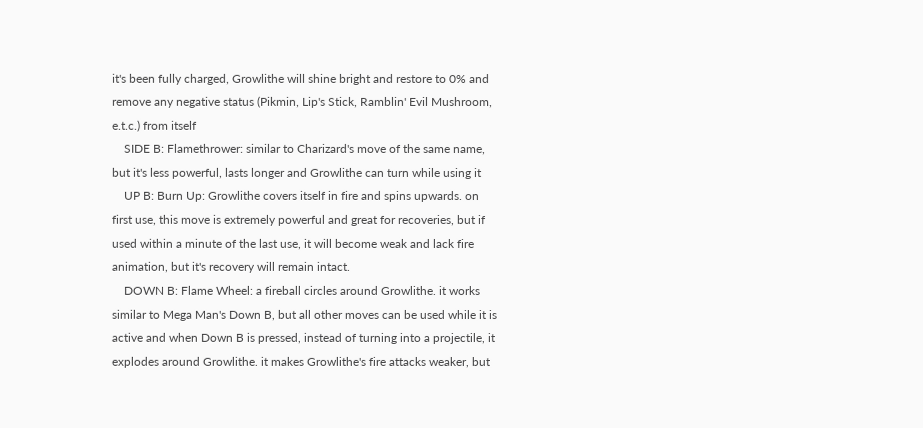it's been fully charged, Growlithe will shine bright and restore to 0% and remove any negative status (Pikmin, Lip's Stick, Ramblin' Evil Mushroom, e.t.c.) from itself
    SIDE B: Flamethrower: similar to Charizard's move of the same name, but it's less powerful, lasts longer and Growlithe can turn while using it
    UP B: Burn Up: Growlithe covers itself in fire and spins upwards. on first use, this move is extremely powerful and great for recoveries, but if used within a minute of the last use, it will become weak and lack fire animation, but it's recovery will remain intact.
    DOWN B: Flame Wheel: a fireball circles around Growlithe. it works similar to Mega Man's Down B, but all other moves can be used while it is active and when Down B is pressed, instead of turning into a projectile, it explodes around Growlithe. it makes Growlithe's fire attacks weaker, but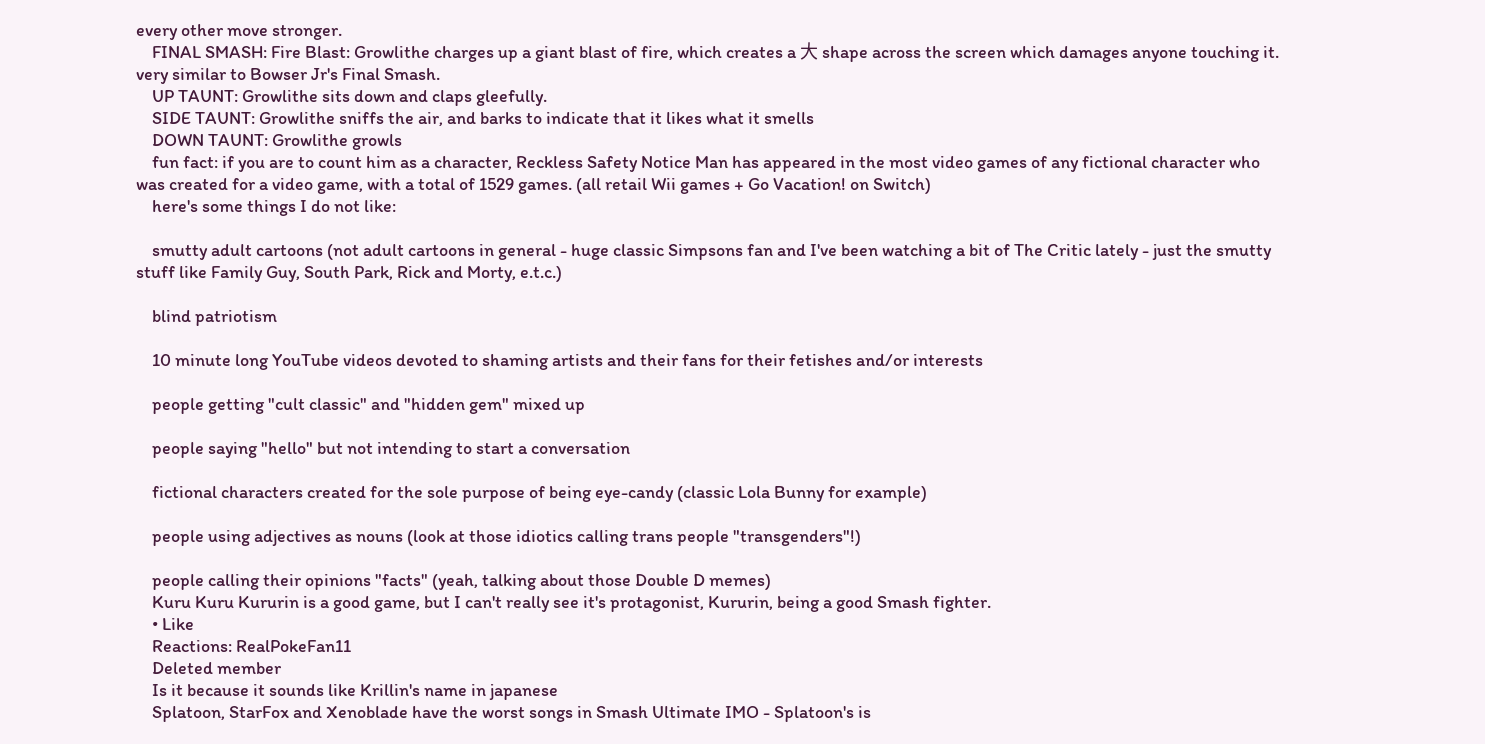every other move stronger.
    FINAL SMASH: Fire Blast: Growlithe charges up a giant blast of fire, which creates a 大 shape across the screen which damages anyone touching it. very similar to Bowser Jr's Final Smash.
    UP TAUNT: Growlithe sits down and claps gleefully.
    SIDE TAUNT: Growlithe sniffs the air, and barks to indicate that it likes what it smells
    DOWN TAUNT: Growlithe growls
    fun fact: if you are to count him as a character, Reckless Safety Notice Man has appeared in the most video games of any fictional character who was created for a video game, with a total of 1529 games. (all retail Wii games + Go Vacation! on Switch)
    here's some things I do not like:

    smutty adult cartoons (not adult cartoons in general - huge classic Simpsons fan and I've been watching a bit of The Critic lately - just the smutty stuff like Family Guy, South Park, Rick and Morty, e.t.c.)

    blind patriotism

    10 minute long YouTube videos devoted to shaming artists and their fans for their fetishes and/or interests

    people getting "cult classic" and "hidden gem" mixed up

    people saying "hello" but not intending to start a conversation

    fictional characters created for the sole purpose of being eye-candy (classic Lola Bunny for example)

    people using adjectives as nouns (look at those idiotics calling trans people "transgenders"!)

    people calling their opinions "facts" (yeah, talking about those Double D memes)
    Kuru Kuru Kururin is a good game, but I can't really see it's protagonist, Kururin, being a good Smash fighter.
    • Like
    Reactions: RealPokeFan11
    Deleted member
    Is it because it sounds like Krillin's name in japanese
    Splatoon, StarFox and Xenoblade have the worst songs in Smash Ultimate IMO - Splatoon's is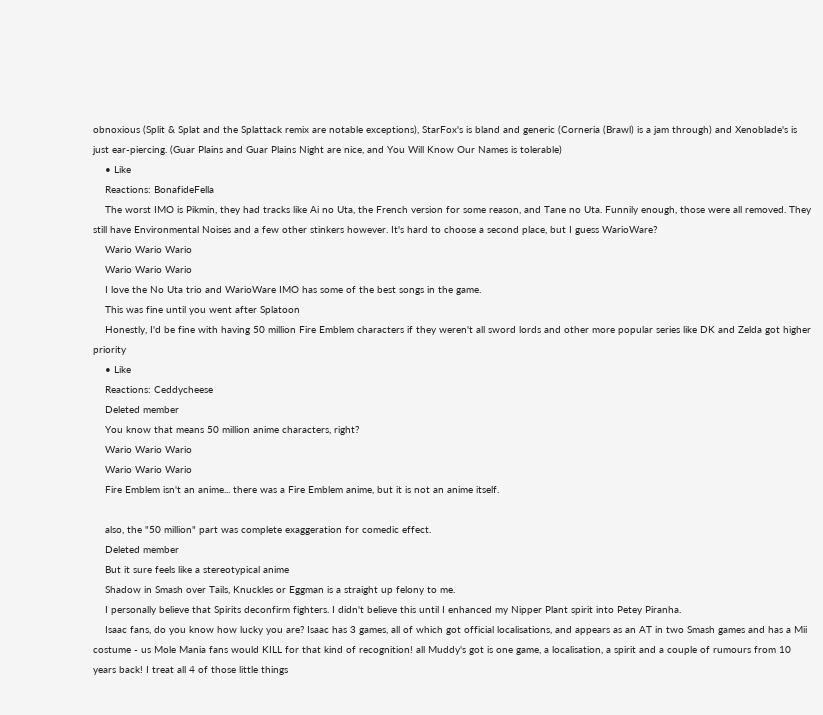obnoxious (Split & Splat and the Splattack remix are notable exceptions), StarFox's is bland and generic (Corneria (Brawl) is a jam through) and Xenoblade's is just ear-piercing. (Guar Plains and Guar Plains Night are nice, and You Will Know Our Names is tolerable)
    • Like
    Reactions: BonafideFella
    The worst IMO is Pikmin, they had tracks like Ai no Uta, the French version for some reason, and Tane no Uta. Funnily enough, those were all removed. They still have Environmental Noises and a few other stinkers however. It's hard to choose a second place, but I guess WarioWare?
    Wario Wario Wario
    Wario Wario Wario
    I love the No Uta trio and WarioWare IMO has some of the best songs in the game.
    This was fine until you went after Splatoon
    Honestly, I'd be fine with having 50 million Fire Emblem characters if they weren't all sword lords and other more popular series like DK and Zelda got higher priority
    • Like
    Reactions: Ceddycheese
    Deleted member
    You know that means 50 million anime characters, right?
    Wario Wario Wario
    Wario Wario Wario
    Fire Emblem isn't an anime... there was a Fire Emblem anime, but it is not an anime itself.

    also, the "50 million" part was complete exaggeration for comedic effect.
    Deleted member
    But it sure feels like a stereotypical anime
    Shadow in Smash over Tails, Knuckles or Eggman is a straight up felony to me.
    I personally believe that Spirits deconfirm fighters. I didn't believe this until I enhanced my Nipper Plant spirit into Petey Piranha.
    Isaac fans, do you know how lucky you are? Isaac has 3 games, all of which got official localisations, and appears as an AT in two Smash games and has a Mii costume - us Mole Mania fans would KILL for that kind of recognition! all Muddy's got is one game, a localisation, a spirit and a couple of rumours from 10 years back! I treat all 4 of those little things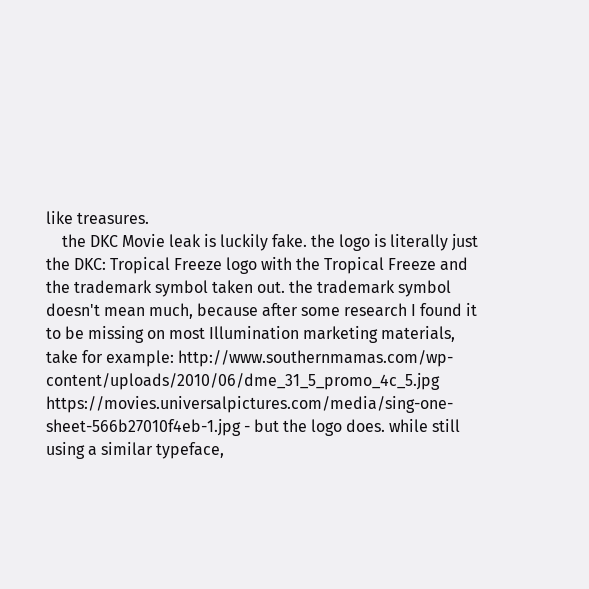like treasures.
    the DKC Movie leak is luckily fake. the logo is literally just the DKC: Tropical Freeze logo with the Tropical Freeze and the trademark symbol taken out. the trademark symbol doesn't mean much, because after some research I found it to be missing on most Illumination marketing materials, take for example: http://www.southernmamas.com/wp-content/uploads/2010/06/dme_31_5_promo_4c_5.jpg https://movies.universalpictures.com/media/sing-one-sheet-566b27010f4eb-1.jpg - but the logo does. while still using a similar typeface,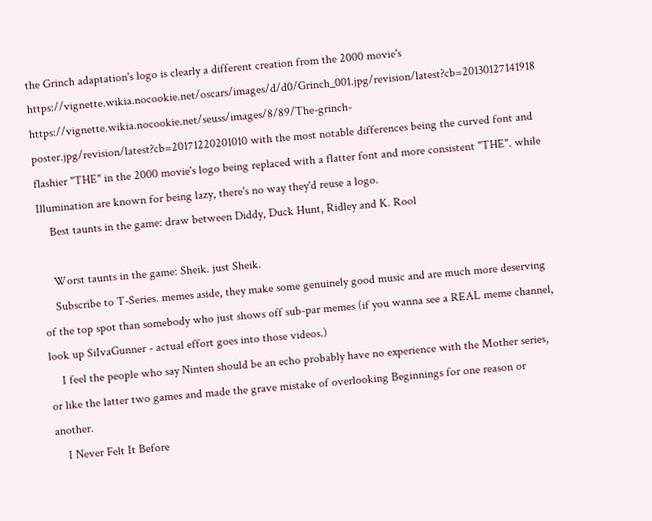the Grinch adaptation's logo is clearly a different creation from the 2000 movie's https://vignette.wikia.nocookie.net/oscars/images/d/d0/Grinch_001.jpg/revision/latest?cb=20130127141918 https://vignette.wikia.nocookie.net/seuss/images/8/89/The-grinch-poster.jpg/revision/latest?cb=20171220201010 with the most notable differences being the curved font and flashier "THE" in the 2000 movie's logo being replaced with a flatter font and more consistent "THE". while Illumination are known for being lazy, there's no way they'd reuse a logo.
    Best taunts in the game: draw between Diddy, Duck Hunt, Ridley and K. Rool

    Worst taunts in the game: Sheik. just Sheik.
    Subscribe to T-Series. memes aside, they make some genuinely good music and are much more deserving of the top spot than somebody who just shows off sub-par memes (if you wanna see a REAL meme channel, look up SiIvaGunner - actual effort goes into those videos.)
    I feel the people who say Ninten should be an echo probably have no experience with the Mother series, or like the latter two games and made the grave mistake of overlooking Beginnings for one reason or another.
    I Never Felt It Before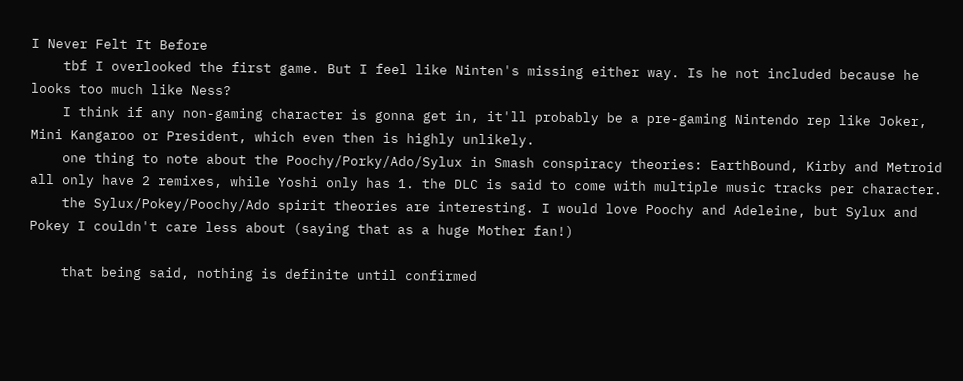I Never Felt It Before
    tbf I overlooked the first game. But I feel like Ninten's missing either way. Is he not included because he looks too much like Ness?
    I think if any non-gaming character is gonna get in, it'll probably be a pre-gaming Nintendo rep like Joker, Mini Kangaroo or President, which even then is highly unlikely.
    one thing to note about the Poochy/Porky/Ado/Sylux in Smash conspiracy theories: EarthBound, Kirby and Metroid all only have 2 remixes, while Yoshi only has 1. the DLC is said to come with multiple music tracks per character.
    the Sylux/Pokey/Poochy/Ado spirit theories are interesting. I would love Poochy and Adeleine, but Sylux and Pokey I couldn't care less about (saying that as a huge Mother fan!)

    that being said, nothing is definite until confirmed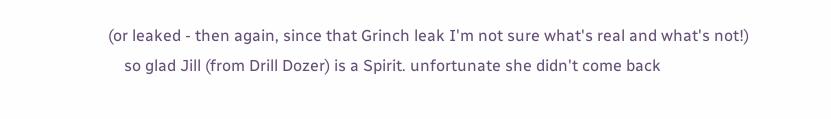(or leaked - then again, since that Grinch leak I'm not sure what's real and what's not!)
    so glad Jill (from Drill Dozer) is a Spirit. unfortunate she didn't come back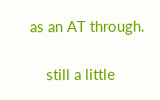as an AT through.

    still a little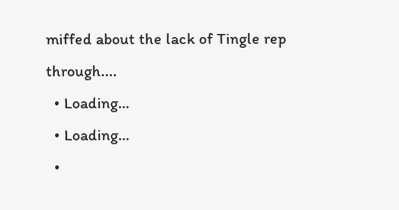miffed about the lack of Tingle rep through....
  • Loading…
  • Loading…
  •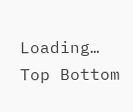Loading…
Top Bottom